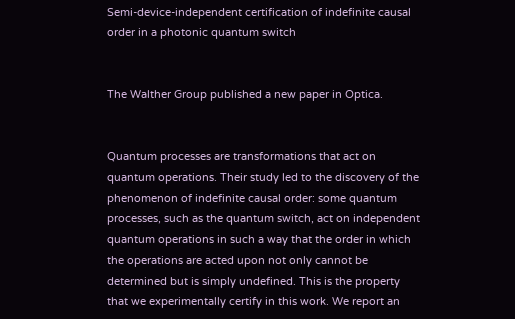Semi-device-independent certification of indefinite causal order in a photonic quantum switch


The Walther Group published a new paper in Optica.


Quantum processes are transformations that act on quantum operations. Their study led to the discovery of the phenomenon of indefinite causal order: some quantum processes, such as the quantum switch, act on independent quantum operations in such a way that the order in which the operations are acted upon not only cannot be determined but is simply undefined. This is the property that we experimentally certify in this work. We report an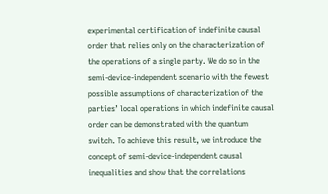experimental certification of indefinite causal order that relies only on the characterization of the operations of a single party. We do so in the semi-device-independent scenario with the fewest possible assumptions of characterization of the parties’ local operations in which indefinite causal order can be demonstrated with the quantum switch. To achieve this result, we introduce the concept of semi-device-independent causal inequalities and show that the correlations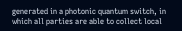generated in a photonic quantum switch, in which all parties are able to collect local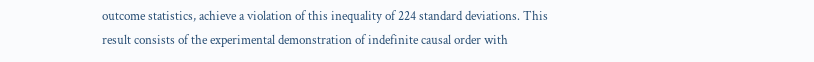outcome statistics, achieve a violation of this inequality of 224 standard deviations. This result consists of the experimental demonstration of indefinite causal order with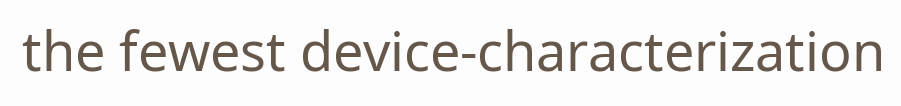the fewest device-characterization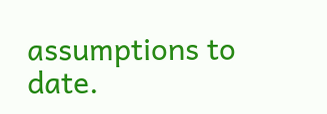assumptions to date.